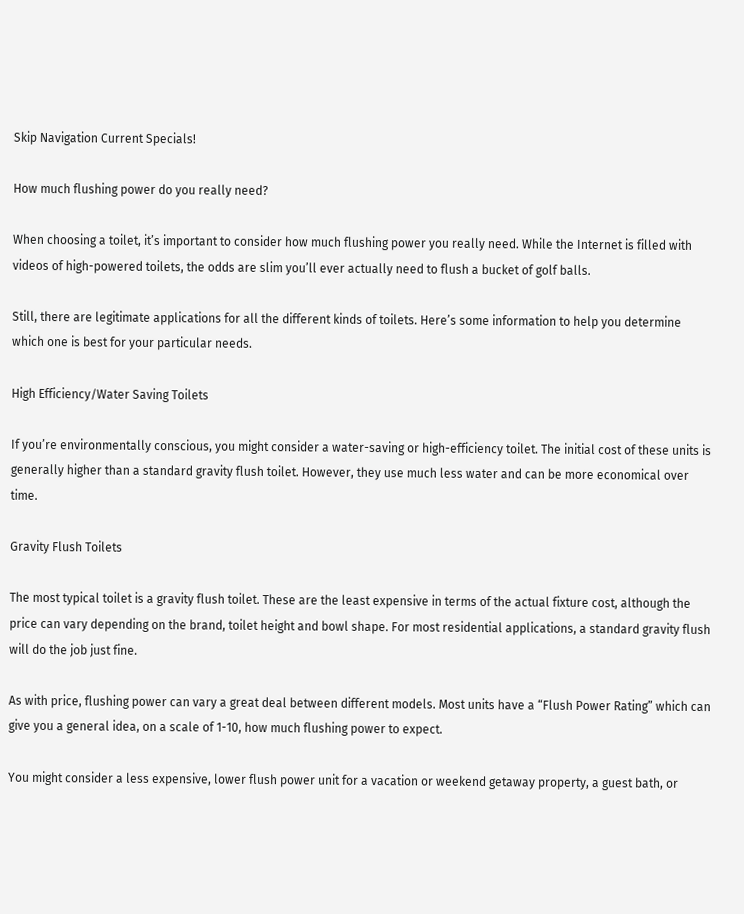Skip Navigation Current Specials!

How much flushing power do you really need?

When choosing a toilet, it’s important to consider how much flushing power you really need. While the Internet is filled with videos of high-powered toilets, the odds are slim you’ll ever actually need to flush a bucket of golf balls.

Still, there are legitimate applications for all the different kinds of toilets. Here’s some information to help you determine which one is best for your particular needs.

High Efficiency/Water Saving Toilets

If you’re environmentally conscious, you might consider a water-saving or high-efficiency toilet. The initial cost of these units is generally higher than a standard gravity flush toilet. However, they use much less water and can be more economical over time.

Gravity Flush Toilets

The most typical toilet is a gravity flush toilet. These are the least expensive in terms of the actual fixture cost, although the price can vary depending on the brand, toilet height and bowl shape. For most residential applications, a standard gravity flush will do the job just fine.

As with price, flushing power can vary a great deal between different models. Most units have a “Flush Power Rating” which can give you a general idea, on a scale of 1-10, how much flushing power to expect.

You might consider a less expensive, lower flush power unit for a vacation or weekend getaway property, a guest bath, or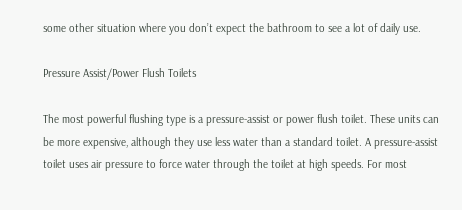some other situation where you don’t expect the bathroom to see a lot of daily use.

Pressure Assist/Power Flush Toilets

The most powerful flushing type is a pressure-assist or power flush toilet. These units can be more expensive, although they use less water than a standard toilet. A pressure-assist toilet uses air pressure to force water through the toilet at high speeds. For most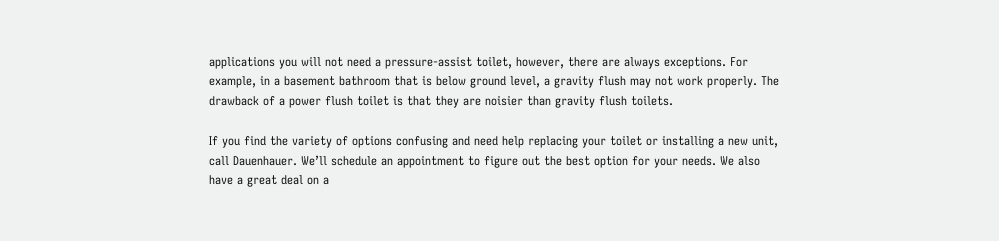applications you will not need a pressure-assist toilet, however, there are always exceptions. For example, in a basement bathroom that is below ground level, a gravity flush may not work properly. The drawback of a power flush toilet is that they are noisier than gravity flush toilets.

If you find the variety of options confusing and need help replacing your toilet or installing a new unit, call Dauenhauer. We’ll schedule an appointment to figure out the best option for your needs. We also have a great deal on a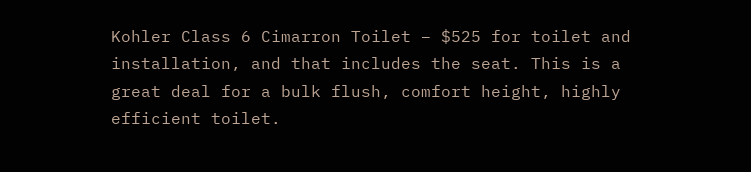Kohler Class 6 Cimarron Toilet – $525 for toilet and installation, and that includes the seat. This is a great deal for a bulk flush, comfort height, highly efficient toilet.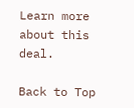Learn more about this deal.

Back to Top